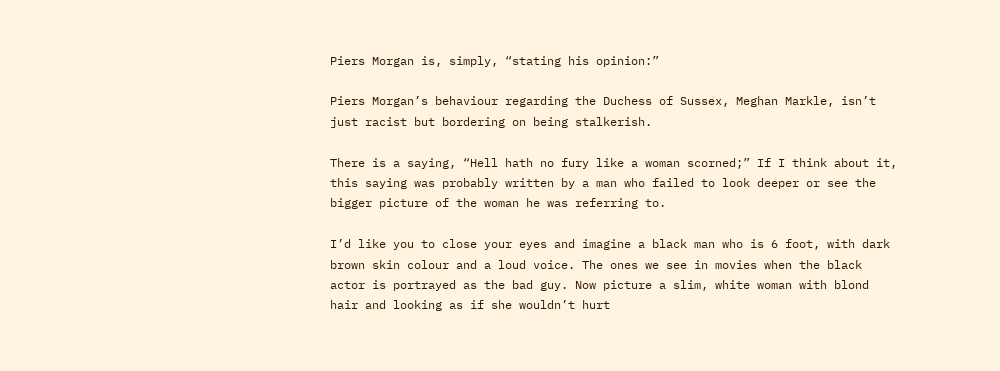Piers Morgan is, simply, “stating his opinion:”

Piers Morgan’s behaviour regarding the Duchess of Sussex, Meghan Markle, isn’t just racist but bordering on being stalkerish.

There is a saying, “Hell hath no fury like a woman scorned;” If I think about it, this saying was probably written by a man who failed to look deeper or see the bigger picture of the woman he was referring to.

I’d like you to close your eyes and imagine a black man who is 6 foot, with dark brown skin colour and a loud voice. The ones we see in movies when the black actor is portrayed as the bad guy. Now picture a slim, white woman with blond hair and looking as if she wouldn’t hurt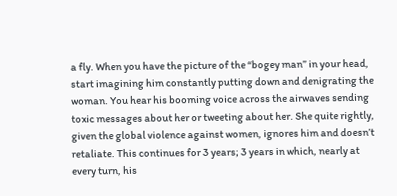a fly. When you have the picture of the “bogey man” in your head, start imagining him constantly putting down and denigrating the woman. You hear his booming voice across the airwaves sending toxic messages about her or tweeting about her. She quite rightly, given the global violence against women, ignores him and doesn’t retaliate. This continues for 3 years; 3 years in which, nearly at every turn, his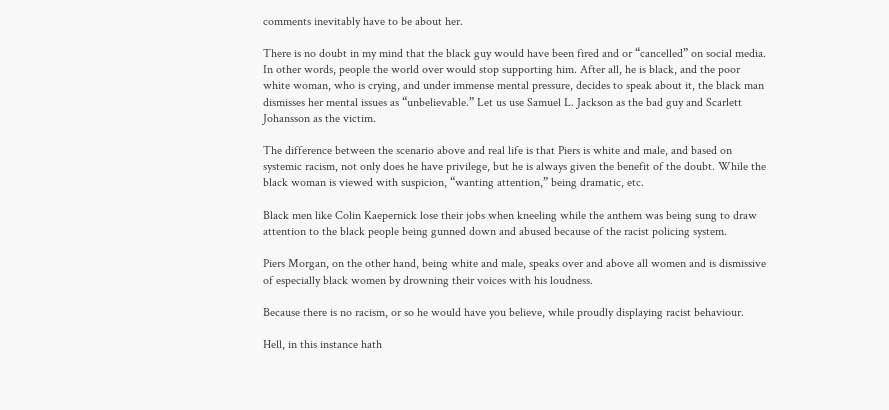comments inevitably have to be about her.

There is no doubt in my mind that the black guy would have been fired and or “cancelled” on social media. In other words, people the world over would stop supporting him. After all, he is black, and the poor white woman, who is crying, and under immense mental pressure, decides to speak about it, the black man dismisses her mental issues as “unbelievable.” Let us use Samuel L. Jackson as the bad guy and Scarlett Johansson as the victim.

The difference between the scenario above and real life is that Piers is white and male, and based on systemic racism, not only does he have privilege, but he is always given the benefit of the doubt. While the black woman is viewed with suspicion, “wanting attention,” being dramatic, etc.

Black men like Colin Kaepernick lose their jobs when kneeling while the anthem was being sung to draw attention to the black people being gunned down and abused because of the racist policing system.

Piers Morgan, on the other hand, being white and male, speaks over and above all women and is dismissive of especially black women by drowning their voices with his loudness.

Because there is no racism, or so he would have you believe, while proudly displaying racist behaviour.

Hell, in this instance hath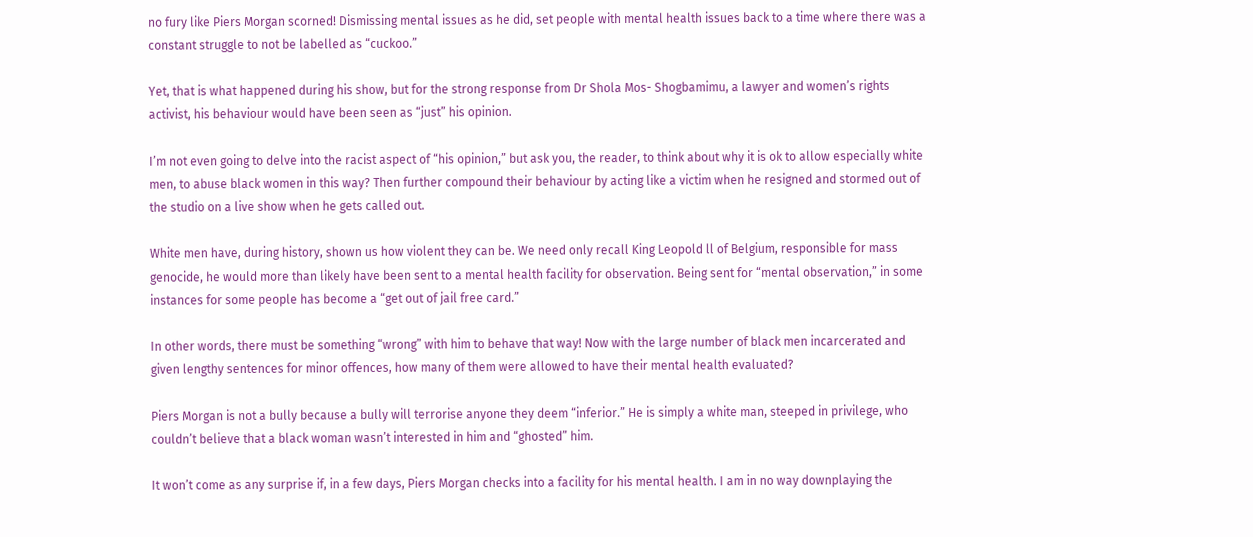no fury like Piers Morgan scorned! Dismissing mental issues as he did, set people with mental health issues back to a time where there was a constant struggle to not be labelled as “cuckoo.”

Yet, that is what happened during his show, but for the strong response from Dr Shola Mos- Shogbamimu, a lawyer and women’s rights activist, his behaviour would have been seen as “just” his opinion.

I’m not even going to delve into the racist aspect of “his opinion,” but ask you, the reader, to think about why it is ok to allow especially white men, to abuse black women in this way? Then further compound their behaviour by acting like a victim when he resigned and stormed out of the studio on a live show when he gets called out.

White men have, during history, shown us how violent they can be. We need only recall King Leopold ll of Belgium, responsible for mass genocide, he would more than likely have been sent to a mental health facility for observation. Being sent for “mental observation,” in some instances for some people has become a “get out of jail free card.”

In other words, there must be something “wrong” with him to behave that way! Now with the large number of black men incarcerated and given lengthy sentences for minor offences, how many of them were allowed to have their mental health evaluated?

Piers Morgan is not a bully because a bully will terrorise anyone they deem “inferior.” He is simply a white man, steeped in privilege, who couldn’t believe that a black woman wasn’t interested in him and “ghosted” him.

It won’t come as any surprise if, in a few days, Piers Morgan checks into a facility for his mental health. I am in no way downplaying the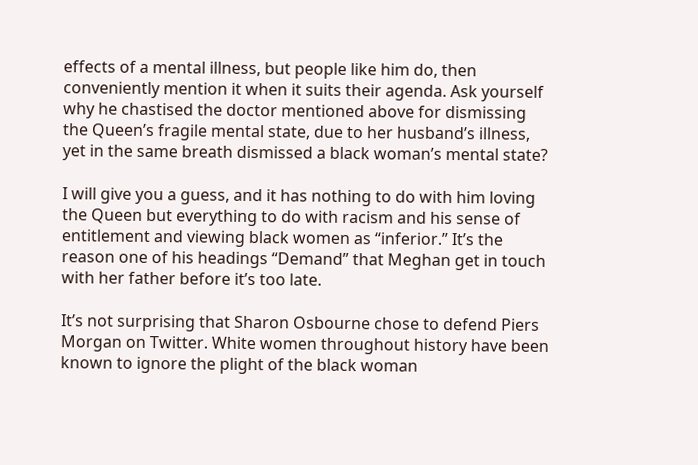effects of a mental illness, but people like him do, then conveniently mention it when it suits their agenda. Ask yourself why he chastised the doctor mentioned above for dismissing the Queen’s fragile mental state, due to her husband’s illness, yet in the same breath dismissed a black woman’s mental state?

I will give you a guess, and it has nothing to do with him loving the Queen but everything to do with racism and his sense of entitlement and viewing black women as “inferior.” It’s the reason one of his headings “Demand” that Meghan get in touch with her father before it’s too late.

It’s not surprising that Sharon Osbourne chose to defend Piers Morgan on Twitter. White women throughout history have been known to ignore the plight of the black woman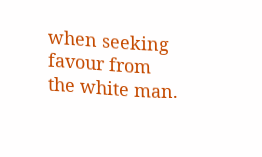when seeking favour from the white man.